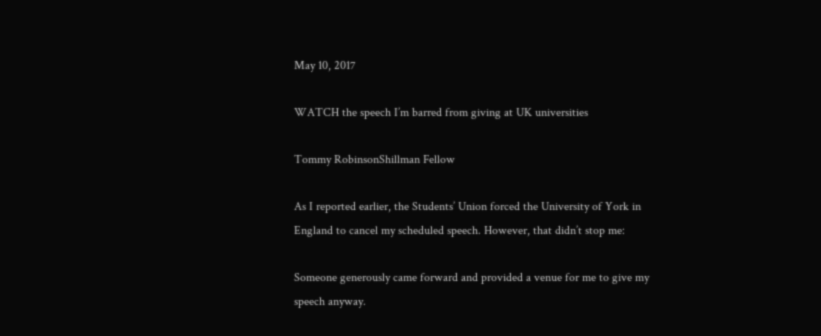May 10, 2017

WATCH the speech I’m barred from giving at UK universities

Tommy RobinsonShillman Fellow

As I reported earlier, the Students’ Union forced the University of York in England to cancel my scheduled speech. However, that didn’t stop me:

Someone generously came forward and provided a venue for me to give my speech anyway.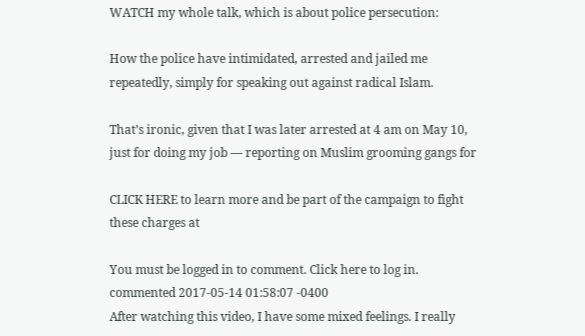WATCH my whole talk, which is about police persecution:

How the police have intimidated, arrested and jailed me repeatedly, simply for speaking out against radical Islam.

That’s ironic, given that I was later arrested at 4 am on May 10, just for doing my job — reporting on Muslim grooming gangs for

CLICK HERE to learn more and be part of the campaign to fight these charges at

You must be logged in to comment. Click here to log in.
commented 2017-05-14 01:58:07 -0400
After watching this video, I have some mixed feelings. I really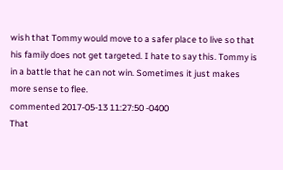wish that Tommy would move to a safer place to live so that his family does not get targeted. I hate to say this. Tommy is in a battle that he can not win. Sometimes it just makes more sense to flee.
commented 2017-05-13 11:27:50 -0400
That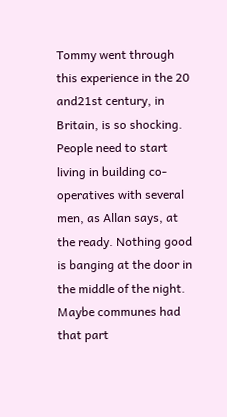Tommy went through this experience in the 20 and21st century, in Britain, is so shocking. People need to start living in building co-operatives with several men, as Allan says, at the ready. Nothing good is banging at the door in the middle of the night. Maybe communes had that part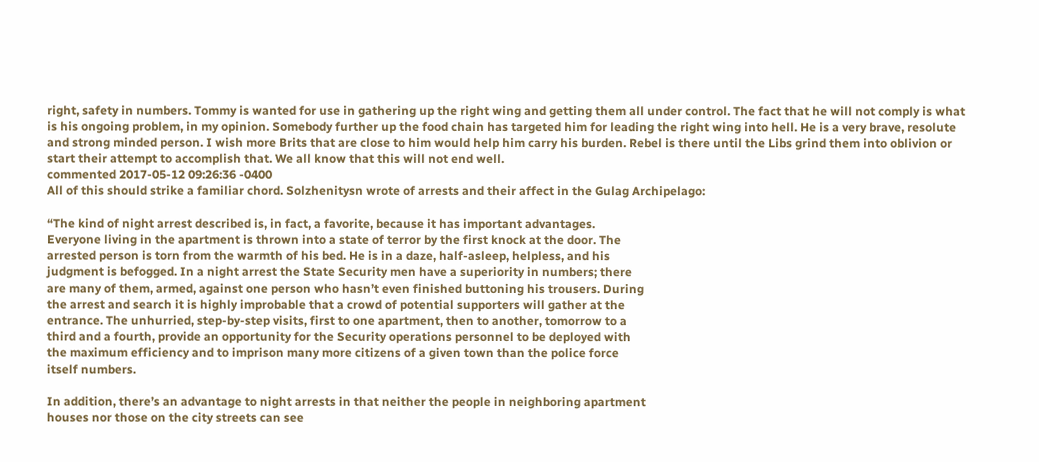right, safety in numbers. Tommy is wanted for use in gathering up the right wing and getting them all under control. The fact that he will not comply is what is his ongoing problem, in my opinion. Somebody further up the food chain has targeted him for leading the right wing into hell. He is a very brave, resolute and strong minded person. I wish more Brits that are close to him would help him carry his burden. Rebel is there until the Libs grind them into oblivion or start their attempt to accomplish that. We all know that this will not end well.
commented 2017-05-12 09:26:36 -0400
All of this should strike a familiar chord. Solzhenitysn wrote of arrests and their affect in the Gulag Archipelago:

“The kind of night arrest described is, in fact, a favorite, because it has important advantages.
Everyone living in the apartment is thrown into a state of terror by the first knock at the door. The
arrested person is torn from the warmth of his bed. He is in a daze, half-asleep, helpless, and his
judgment is befogged. In a night arrest the State Security men have a superiority in numbers; there
are many of them, armed, against one person who hasn’t even finished buttoning his trousers. During
the arrest and search it is highly improbable that a crowd of potential supporters will gather at the
entrance. The unhurried, step-by-step visits, first to one apartment, then to another, tomorrow to a
third and a fourth, provide an opportunity for the Security operations personnel to be deployed with
the maximum efficiency and to imprison many more citizens of a given town than the police force
itself numbers.

In addition, there’s an advantage to night arrests in that neither the people in neighboring apartment
houses nor those on the city streets can see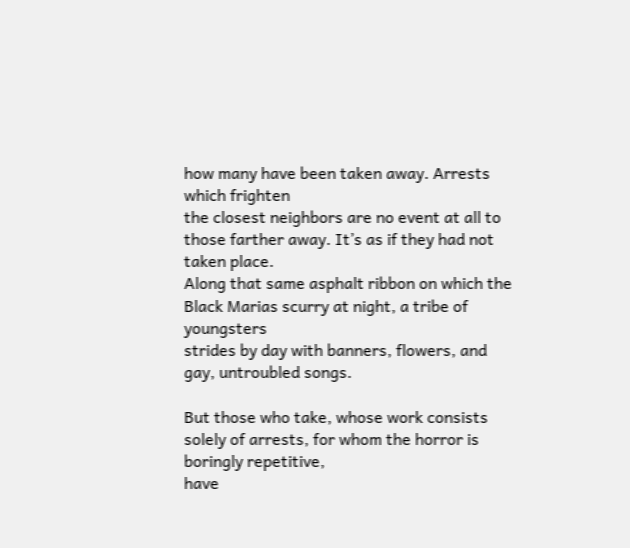how many have been taken away. Arrests which frighten
the closest neighbors are no event at all to those farther away. It’s as if they had not taken place.
Along that same asphalt ribbon on which the Black Marias scurry at night, a tribe of youngsters
strides by day with banners, flowers, and gay, untroubled songs.

But those who take, whose work consists solely of arrests, for whom the horror is boringly repetitive,
have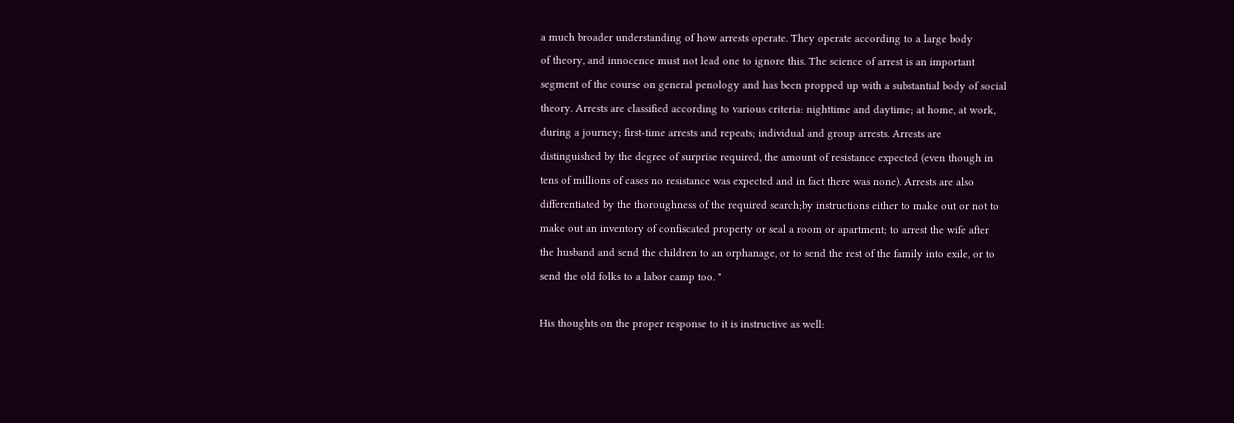a much broader understanding of how arrests operate. They operate according to a large body
of theory, and innocence must not lead one to ignore this. The science of arrest is an important
segment of the course on general penology and has been propped up with a substantial body of social
theory. Arrests are classified according to various criteria: nighttime and daytime; at home, at work,
during a journey; first-time arrests and repeats; individual and group arrests. Arrests are
distinguished by the degree of surprise required, the amount of resistance expected (even though in
tens of millions of cases no resistance was expected and in fact there was none). Arrests are also
differentiated by the thoroughness of the required search;by instructions either to make out or not to
make out an inventory of confiscated property or seal a room or apartment; to arrest the wife after
the husband and send the children to an orphanage, or to send the rest of the family into exile, or to
send the old folks to a labor camp too. "

His thoughts on the proper response to it is instructive as well: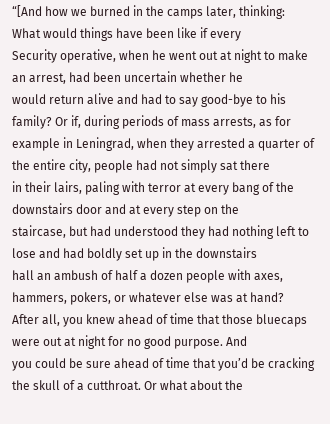“[And how we burned in the camps later, thinking: What would things have been like if every
Security operative, when he went out at night to make an arrest, had been uncertain whether he
would return alive and had to say good-bye to his family? Or if, during periods of mass arrests, as for
example in Leningrad, when they arrested a quarter of the entire city, people had not simply sat there
in their lairs, paling with terror at every bang of the downstairs door and at every step on the
staircase, but had understood they had nothing left to lose and had boldly set up in the downstairs
hall an ambush of half a dozen people with axes, hammers, pokers, or whatever else was at hand?
After all, you knew ahead of time that those bluecaps were out at night for no good purpose. And
you could be sure ahead of time that you’d be cracking the skull of a cutthroat. Or what about the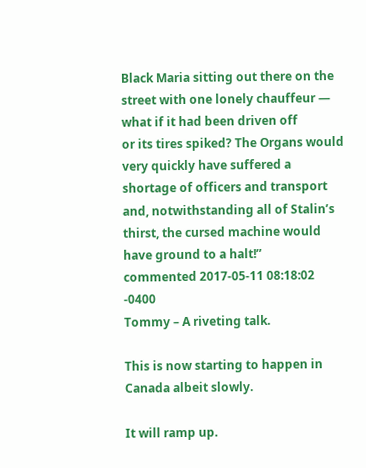Black Maria sitting out there on the street with one lonely chauffeur — what if it had been driven off
or its tires spiked? The Organs would very quickly have suffered a shortage of officers and transport
and, notwithstanding all of Stalin’s thirst, the cursed machine would have ground to a halt!”
commented 2017-05-11 08:18:02 -0400
Tommy – A riveting talk.

This is now starting to happen in Canada albeit slowly.

It will ramp up.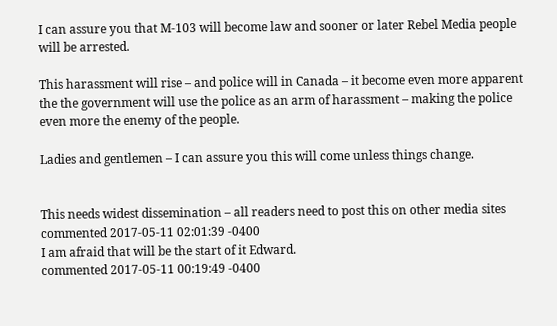I can assure you that M-103 will become law and sooner or later Rebel Media people will be arrested.

This harassment will rise – and police will in Canada – it become even more apparent the the government will use the police as an arm of harassment – making the police even more the enemy of the people.

Ladies and gentlemen – I can assure you this will come unless things change.


This needs widest dissemination – all readers need to post this on other media sites
commented 2017-05-11 02:01:39 -0400
I am afraid that will be the start of it Edward.
commented 2017-05-11 00:19:49 -0400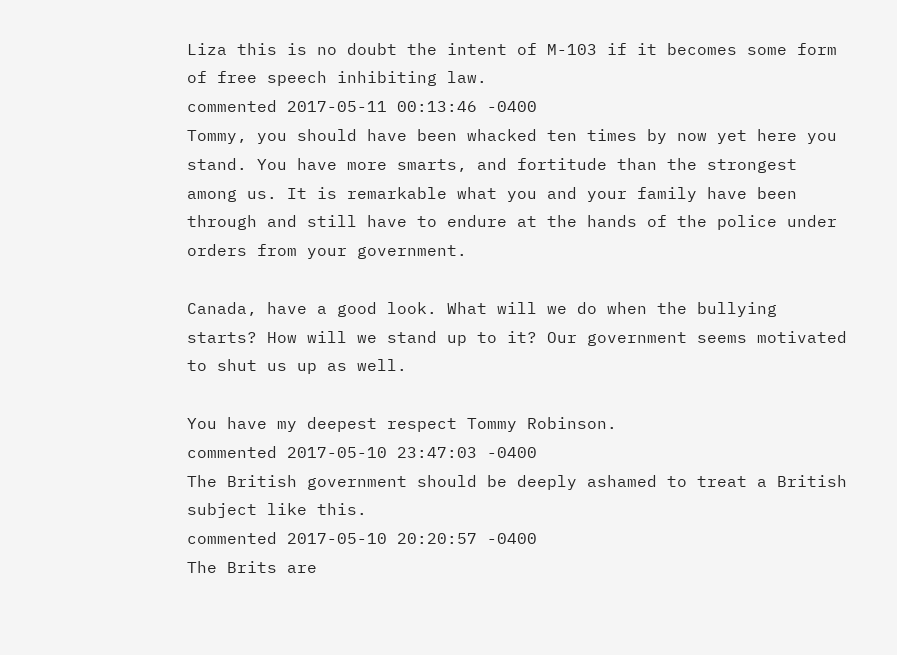Liza this is no doubt the intent of M-103 if it becomes some form of free speech inhibiting law.
commented 2017-05-11 00:13:46 -0400
Tommy, you should have been whacked ten times by now yet here you stand. You have more smarts, and fortitude than the strongest among us. It is remarkable what you and your family have been through and still have to endure at the hands of the police under orders from your government.

Canada, have a good look. What will we do when the bullying starts? How will we stand up to it? Our government seems motivated to shut us up as well.

You have my deepest respect Tommy Robinson.
commented 2017-05-10 23:47:03 -0400
The British government should be deeply ashamed to treat a British subject like this.
commented 2017-05-10 20:20:57 -0400
The Brits are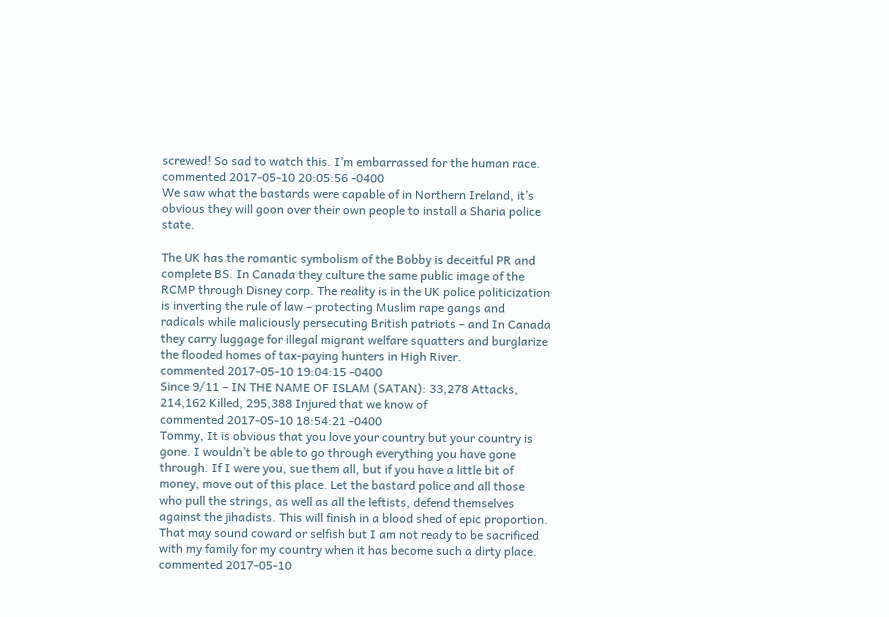screwed! So sad to watch this. I’m embarrassed for the human race.
commented 2017-05-10 20:05:56 -0400
We saw what the bastards were capable of in Northern Ireland, it’s obvious they will goon over their own people to install a Sharia police state.

The UK has the romantic symbolism of the Bobby is deceitful PR and complete BS. In Canada they culture the same public image of the RCMP through Disney corp. The reality is in the UK police politicization is inverting the rule of law – protecting Muslim rape gangs and radicals while maliciously persecuting British patriots – and In Canada they carry luggage for illegal migrant welfare squatters and burglarize the flooded homes of tax-paying hunters in High River.
commented 2017-05-10 19:04:15 -0400
Since 9/11 – IN THE NAME OF ISLAM (SATAN): 33,278 Attacks, 214,162 Killed, 295,388 Injured that we know of
commented 2017-05-10 18:54:21 -0400
Tommy, It is obvious that you love your country but your country is gone. I wouldn’t be able to go through everything you have gone through. If I were you, sue them all, but if you have a little bit of money, move out of this place. Let the bastard police and all those who pull the strings, as well as all the leftists, defend themselves against the jihadists. This will finish in a blood shed of epic proportion. That may sound coward or selfish but I am not ready to be sacrificed with my family for my country when it has become such a dirty place.
commented 2017-05-10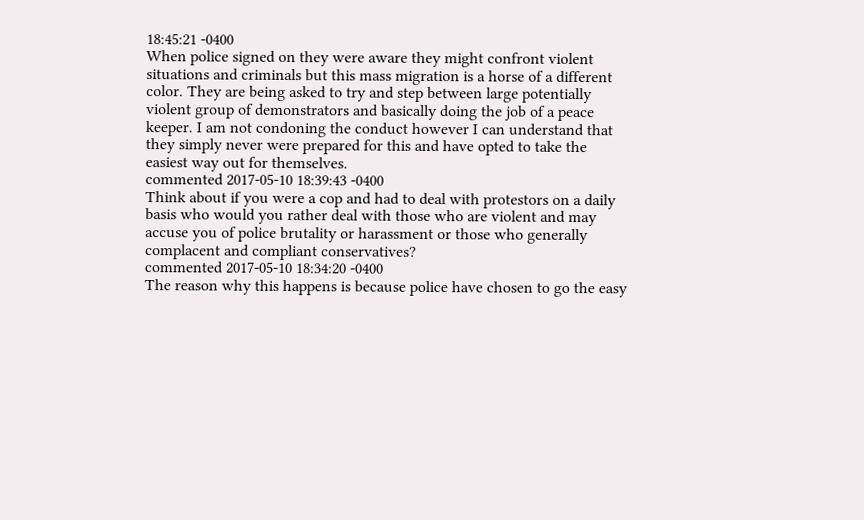18:45:21 -0400
When police signed on they were aware they might confront violent situations and criminals but this mass migration is a horse of a different color. They are being asked to try and step between large potentially violent group of demonstrators and basically doing the job of a peace keeper. I am not condoning the conduct however I can understand that they simply never were prepared for this and have opted to take the easiest way out for themselves.
commented 2017-05-10 18:39:43 -0400
Think about if you were a cop and had to deal with protestors on a daily basis who would you rather deal with those who are violent and may accuse you of police brutality or harassment or those who generally complacent and compliant conservatives?
commented 2017-05-10 18:34:20 -0400
The reason why this happens is because police have chosen to go the easy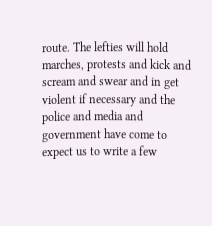route. The lefties will hold marches, protests and kick and scream and swear and in get violent if necessary and the police and media and government have come to expect us to write a few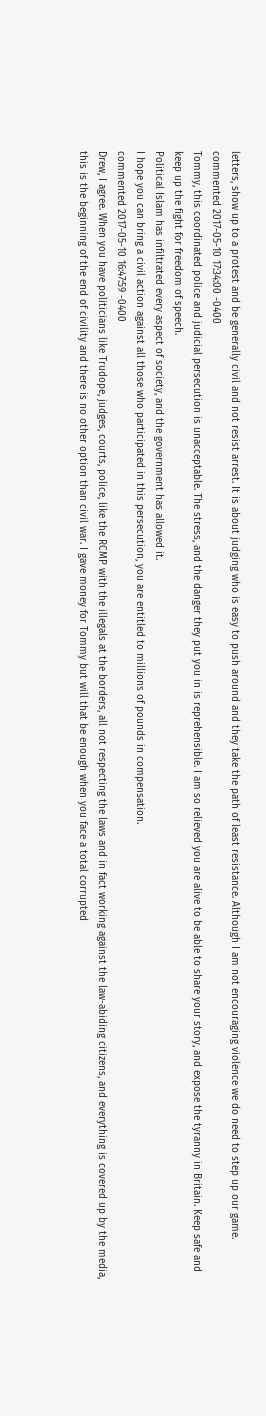letters, show up to a protest and be generally civil and not resist arrest. It is about judging who is easy to push around and they take the path of least resistance. Although I am not encouraging violence we do need to step up our game.
commented 2017-05-10 17:34:00 -0400
Tommy, this coordinated police and judicial persecution is unacceptable. The stress, and the danger they put you in is reprehensible. I am so relieved you are alive to be able to share your story, and expose the tyranny in Britain. Keep safe and keep up the fight for freedom of speech.
Political Islam has infiltrated every aspect of society, and the government has allowed it.
I hope you can bring a civil action against all those who participated in this persecution, you are entitled to millions of pounds in compensation.
commented 2017-05-10 16:47:59 -0400
Drew, I agree. When you have politicians like Trudope, judges, courts, police, like the RCMP with the illegals at the borders, all not respecting the laws and in fact working against the law-abiding citizens, and everything is covered up by the media, this is the beginning of the end of civility and there is no other option than civil war. I gave money for Tommy but will that be enough when you face a total corrupted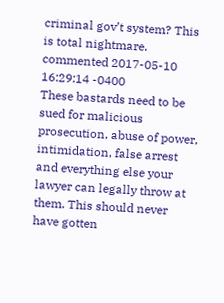criminal gov’t system? This is total nightmare.
commented 2017-05-10 16:29:14 -0400
These bastards need to be sued for malicious prosecution, abuse of power, intimidation, false arrest and everything else your lawyer can legally throw at them. This should never have gotten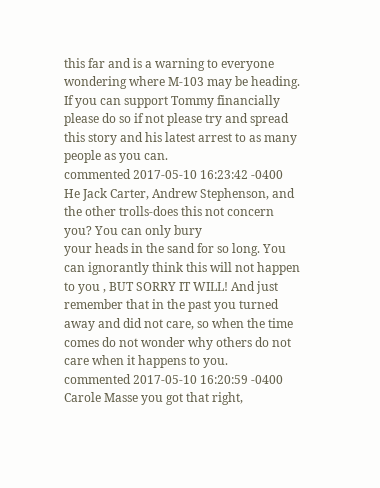this far and is a warning to everyone wondering where M-103 may be heading. If you can support Tommy financially please do so if not please try and spread this story and his latest arrest to as many people as you can.
commented 2017-05-10 16:23:42 -0400
He Jack Carter, Andrew Stephenson, and the other trolls-does this not concern you? You can only bury
your heads in the sand for so long. You can ignorantly think this will not happen to you , BUT SORRY IT WILL! And just remember that in the past you turned away and did not care, so when the time comes do not wonder why others do not care when it happens to you.
commented 2017-05-10 16:20:59 -0400
Carole Masse you got that right,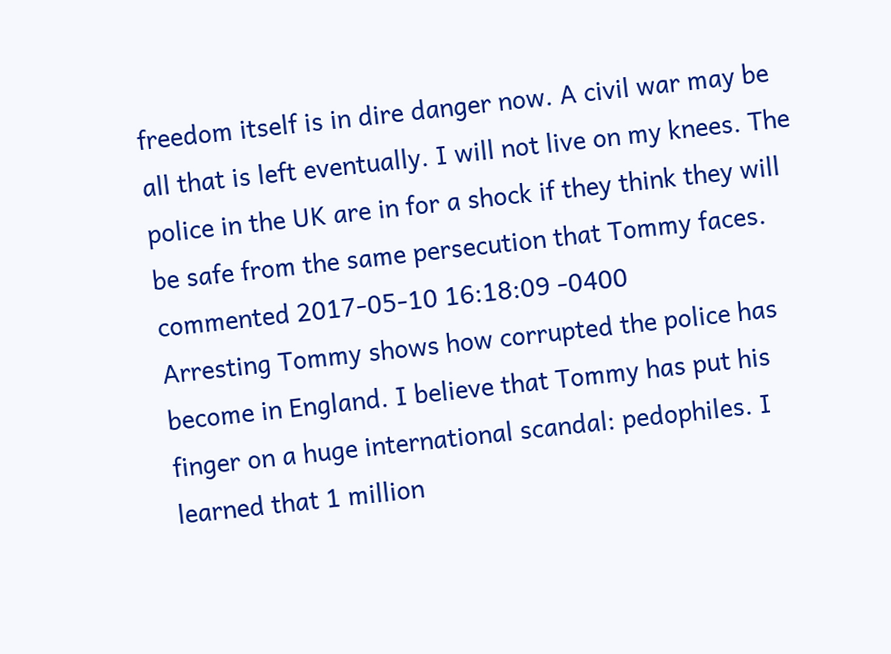freedom itself is in dire danger now. A civil war may be all that is left eventually. I will not live on my knees. The police in the UK are in for a shock if they think they will be safe from the same persecution that Tommy faces.
commented 2017-05-10 16:18:09 -0400
Arresting Tommy shows how corrupted the police has become in England. I believe that Tommy has put his finger on a huge international scandal: pedophiles. I learned that 1 million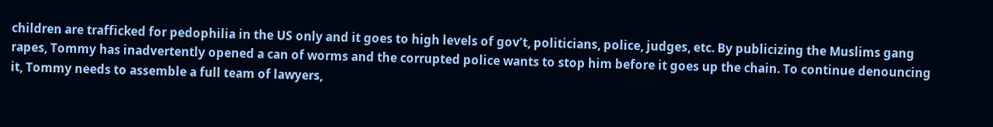children are trafficked for pedophilia in the US only and it goes to high levels of gov’t, politicians, police, judges, etc. By publicizing the Muslims gang rapes, Tommy has inadvertently opened a can of worms and the corrupted police wants to stop him before it goes up the chain. To continue denouncing it, Tommy needs to assemble a full team of lawyers,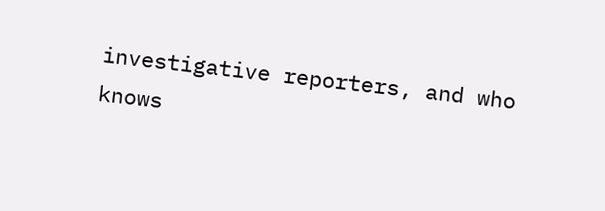investigative reporters, and who knows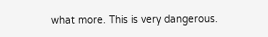what more. This is very dangerous.